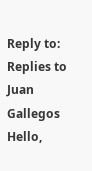Reply to: Replies to Juan Gallegos Hello,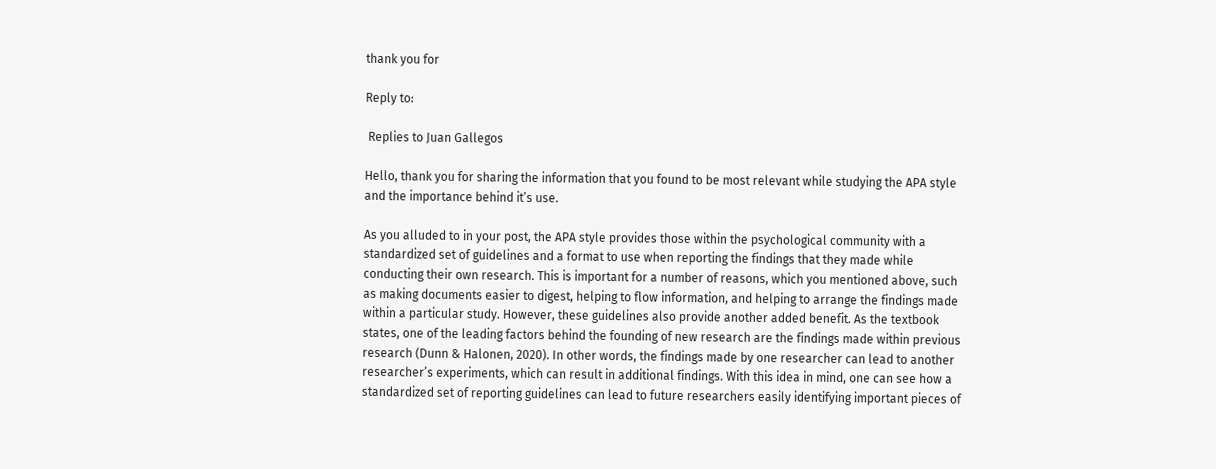thank you for

Reply to:

 Replies to Juan Gallegos

Hello, thank you for sharing the information that you found to be most relevant while studying the APA style and the importance behind it’s use.

As you alluded to in your post, the APA style provides those within the psychological community with a standardized set of guidelines and a format to use when reporting the findings that they made while conducting their own research. This is important for a number of reasons, which you mentioned above, such as making documents easier to digest, helping to flow information, and helping to arrange the findings made within a particular study. However, these guidelines also provide another added benefit. As the textbook states, one of the leading factors behind the founding of new research are the findings made within previous research (Dunn & Halonen, 2020). In other words, the findings made by one researcher can lead to another researcher’s experiments, which can result in additional findings. With this idea in mind, one can see how a standardized set of reporting guidelines can lead to future researchers easily identifying important pieces of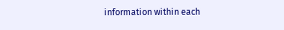information within each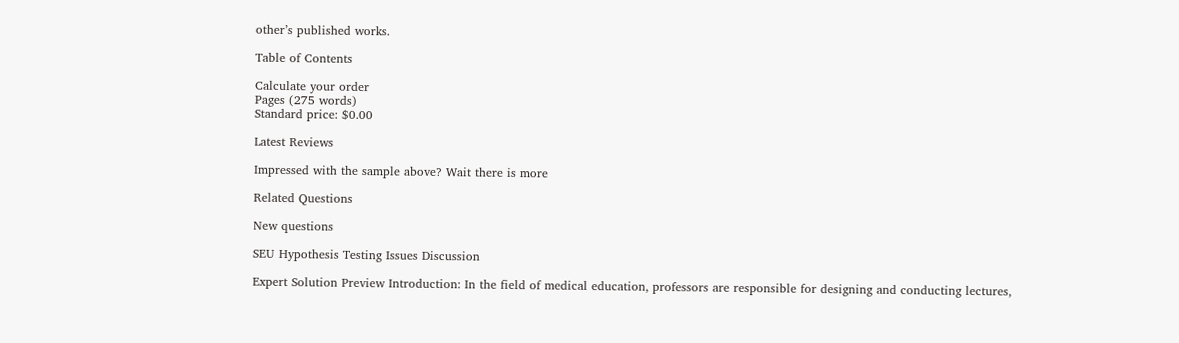other’s published works.

Table of Contents

Calculate your order
Pages (275 words)
Standard price: $0.00

Latest Reviews

Impressed with the sample above? Wait there is more

Related Questions

New questions

SEU Hypothesis Testing Issues Discussion

Expert Solution Preview Introduction: In the field of medical education, professors are responsible for designing and conducting lectures,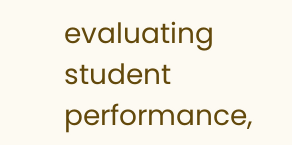evaluating student performance,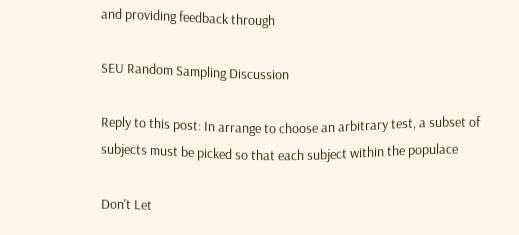and providing feedback through

SEU Random Sampling Discussion

Reply to this post: In arrange to choose an arbitrary test, a subset of subjects must be picked so that each subject within the populace

Don't Let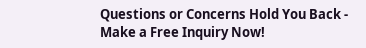Questions or Concerns Hold You Back - Make a Free Inquiry Now!